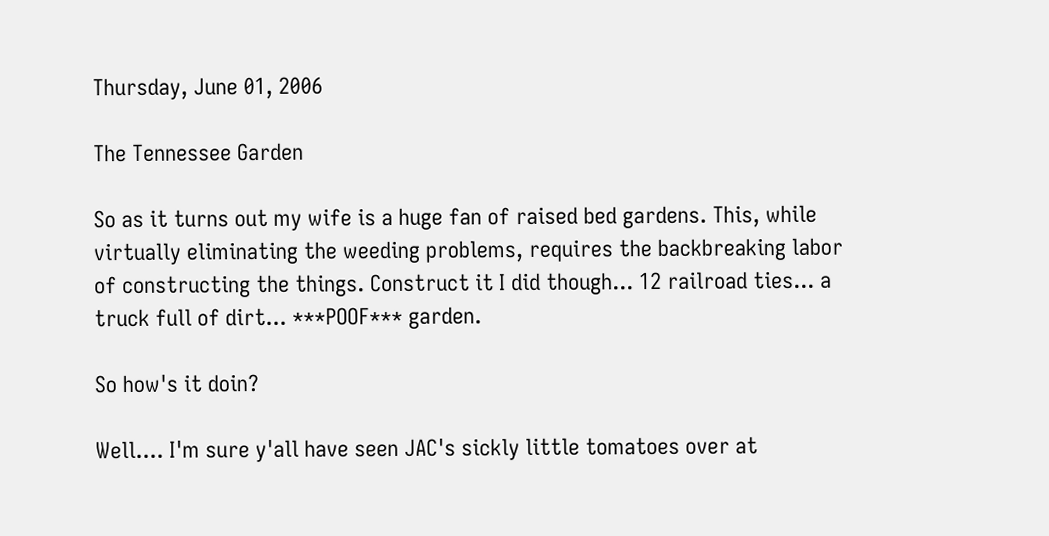Thursday, June 01, 2006

The Tennessee Garden

So as it turns out my wife is a huge fan of raised bed gardens. This, while virtually eliminating the weeding problems, requires the backbreaking labor of constructing the things. Construct it I did though... 12 railroad ties... a truck full of dirt... ***POOF*** garden.

So how's it doin?

Well.... I'm sure y'all have seen JAC's sickly little tomatoes over at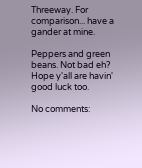Threeway. For comparison... have a gander at mine.

Peppers and green beans. Not bad eh? Hope y'all are havin' good luck too.

No comments: